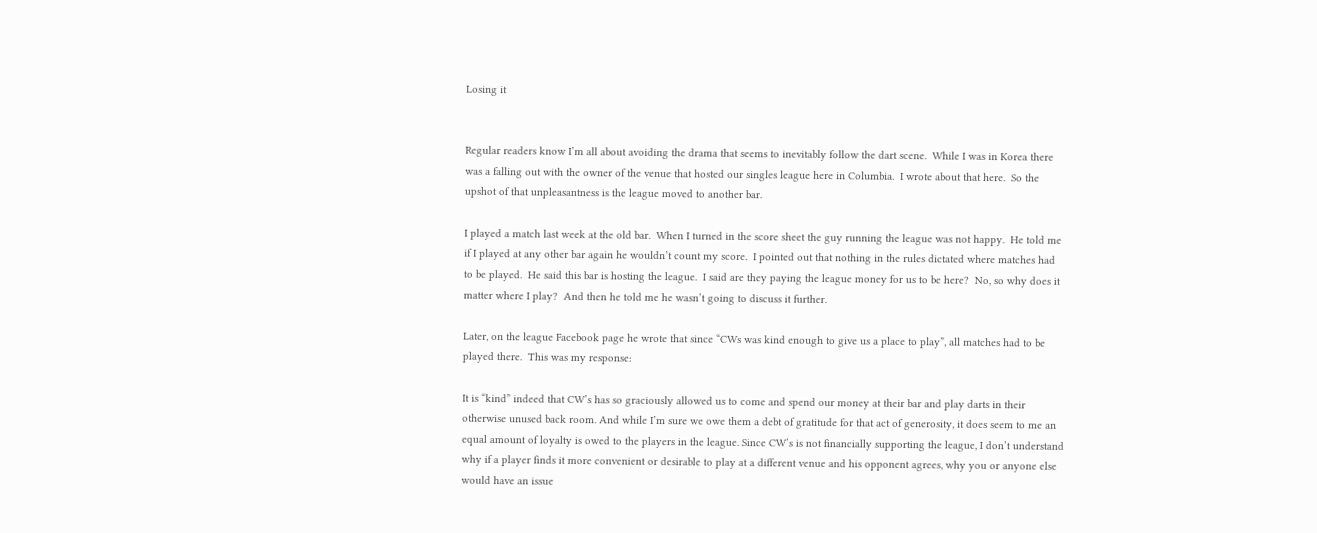Losing it


Regular readers know I’m all about avoiding the drama that seems to inevitably follow the dart scene.  While I was in Korea there was a falling out with the owner of the venue that hosted our singles league here in Columbia.  I wrote about that here.  So the upshot of that unpleasantness is the league moved to another bar.

I played a match last week at the old bar.  When I turned in the score sheet the guy running the league was not happy.  He told me if I played at any other bar again he wouldn’t count my score.  I pointed out that nothing in the rules dictated where matches had to be played.  He said this bar is hosting the league.  I said are they paying the league money for us to be here?  No, so why does it matter where I play?  And then he told me he wasn’t going to discuss it further.

Later, on the league Facebook page he wrote that since “CWs was kind enough to give us a place to play”, all matches had to be played there.  This was my response:

It is “kind” indeed that CW’s has so graciously allowed us to come and spend our money at their bar and play darts in their otherwise unused back room. And while I’m sure we owe them a debt of gratitude for that act of generosity, it does seem to me an equal amount of loyalty is owed to the players in the league. Since CW’s is not financially supporting the league, I don’t understand why if a player finds it more convenient or desirable to play at a different venue and his opponent agrees, why you or anyone else would have an issue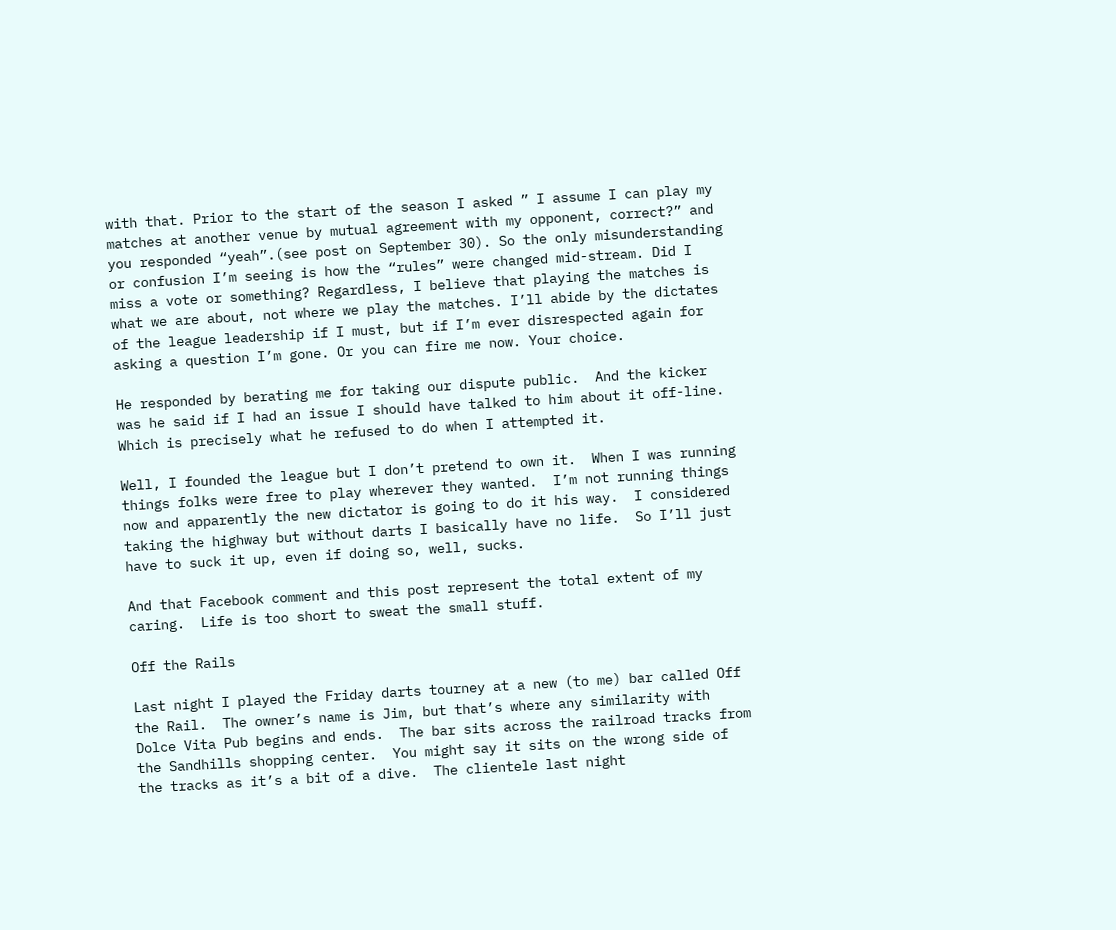with that. Prior to the start of the season I asked ” I assume I can play my matches at another venue by mutual agreement with my opponent, correct?” and you responded “yeah”.(see post on September 30). So the only misunderstanding or confusion I’m seeing is how the “rules” were changed mid-stream. Did I miss a vote or something? Regardless, I believe that playing the matches is what we are about, not where we play the matches. I’ll abide by the dictates of the league leadership if I must, but if I’m ever disrespected again for asking a question I’m gone. Or you can fire me now. Your choice.

He responded by berating me for taking our dispute public.  And the kicker was he said if I had an issue I should have talked to him about it off-line.  Which is precisely what he refused to do when I attempted it.

Well, I founded the league but I don’t pretend to own it.  When I was running things folks were free to play wherever they wanted.  I’m not running things now and apparently the new dictator is going to do it his way.  I considered taking the highway but without darts I basically have no life.  So I’ll just have to suck it up, even if doing so, well, sucks.

And that Facebook comment and this post represent the total extent of my caring.  Life is too short to sweat the small stuff.

Off the Rails

Last night I played the Friday darts tourney at a new (to me) bar called Off the Rail.  The owner’s name is Jim, but that’s where any similarity with Dolce Vita Pub begins and ends.  The bar sits across the railroad tracks from the Sandhills shopping center.  You might say it sits on the wrong side of the tracks as it’s a bit of a dive.  The clientele last night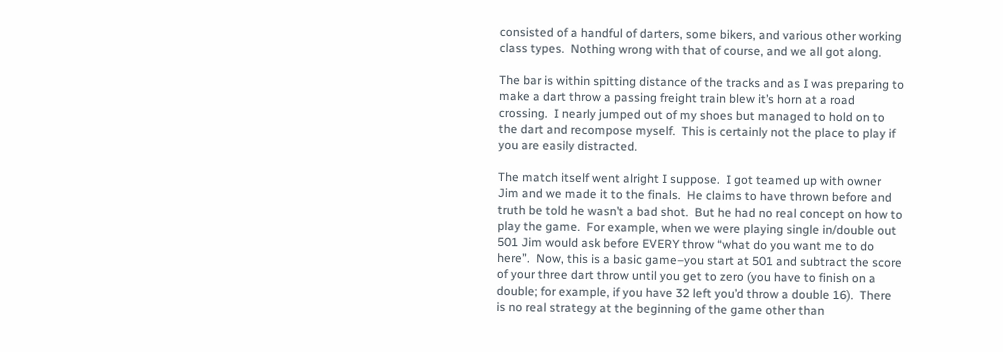consisted of a handful of darters, some bikers, and various other working class types.  Nothing wrong with that of course, and we all got along.

The bar is within spitting distance of the tracks and as I was preparing to make a dart throw a passing freight train blew it’s horn at a road crossing.  I nearly jumped out of my shoes but managed to hold on to the dart and recompose myself.  This is certainly not the place to play if you are easily distracted.

The match itself went alright I suppose.  I got teamed up with owner Jim and we made it to the finals.  He claims to have thrown before and truth be told he wasn’t a bad shot.  But he had no real concept on how to play the game.  For example, when we were playing single in/double out 501 Jim would ask before EVERY throw “what do you want me to do here”.  Now, this is a basic game–you start at 501 and subtract the score of your three dart throw until you get to zero (you have to finish on a double; for example, if you have 32 left you’d throw a double 16).  There is no real strategy at the beginning of the game other than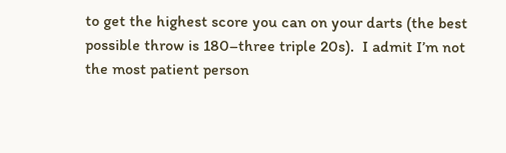to get the highest score you can on your darts (the best possible throw is 180–three triple 20s).  I admit I’m not the most patient person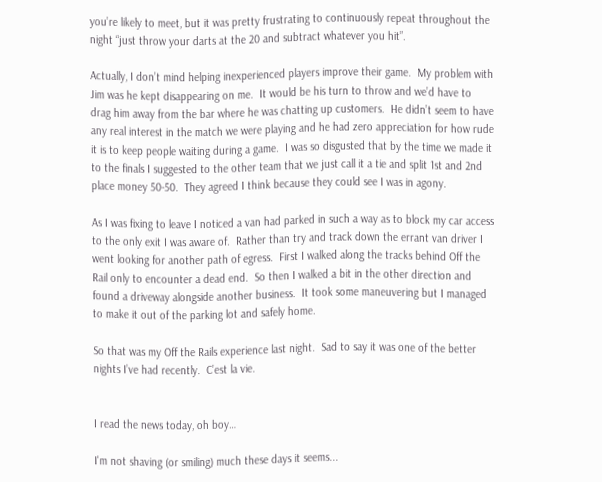you’re likely to meet, but it was pretty frustrating to continuously repeat throughout the night “just throw your darts at the 20 and subtract whatever you hit”.

Actually, I don’t mind helping inexperienced players improve their game.  My problem with Jim was he kept disappearing on me.  It would be his turn to throw and we’d have to drag him away from the bar where he was chatting up customers.  He didn’t seem to have any real interest in the match we were playing and he had zero appreciation for how rude it is to keep people waiting during a game.  I was so disgusted that by the time we made it to the finals I suggested to the other team that we just call it a tie and split 1st and 2nd place money 50-50.  They agreed I think because they could see I was in agony.

As I was fixing to leave I noticed a van had parked in such a way as to block my car access to the only exit I was aware of.  Rather than try and track down the errant van driver I went looking for another path of egress.  First I walked along the tracks behind Off the Rail only to encounter a dead end.  So then I walked a bit in the other direction and found a driveway alongside another business.  It took some maneuvering but I managed to make it out of the parking lot and safely home.

So that was my Off the Rails experience last night.  Sad to say it was one of the better nights I’ve had recently.  C’est la vie.


I read the news today, oh boy…

I'm not shaving (or smiling) much these days it seems...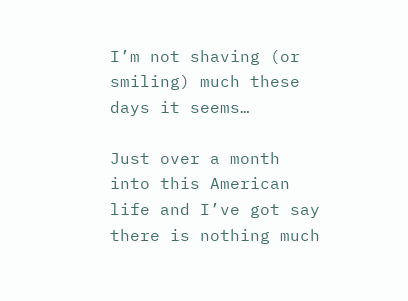I’m not shaving (or smiling) much these days it seems…

Just over a month into this American life and I’ve got say there is nothing much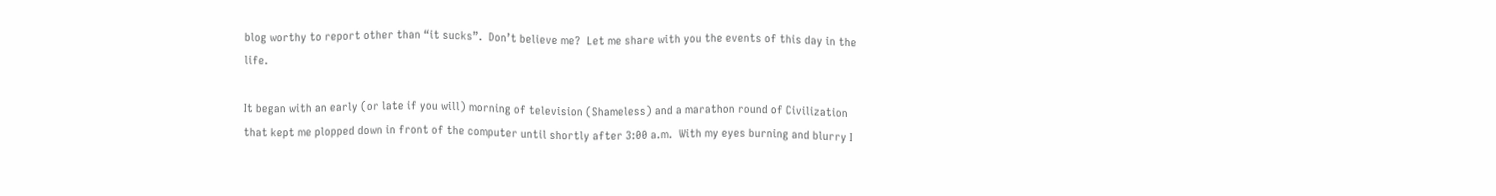blog worthy to report other than “it sucks”.  Don’t believe me?  Let me share with you the events of this day in the life.

It began with an early (or late if you will) morning of television (Shameless) and a marathon round of Civilization that kept me plopped down in front of the computer until shortly after 3:00 a.m.  With my eyes burning and blurry I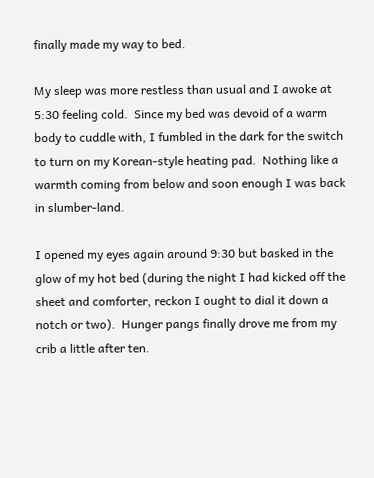finally made my way to bed.

My sleep was more restless than usual and I awoke at 5:30 feeling cold.  Since my bed was devoid of a warm body to cuddle with, I fumbled in the dark for the switch to turn on my Korean-style heating pad.  Nothing like a warmth coming from below and soon enough I was back in slumber-land.

I opened my eyes again around 9:30 but basked in the glow of my hot bed (during the night I had kicked off the sheet and comforter, reckon I ought to dial it down a notch or two).  Hunger pangs finally drove me from my crib a little after ten.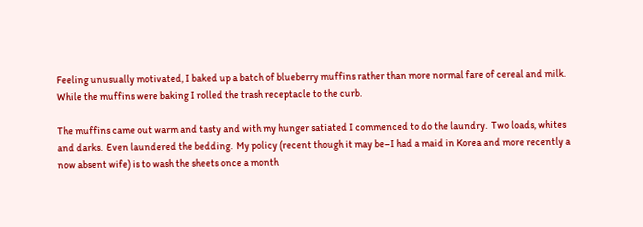Feeling unusually motivated, I baked up a batch of blueberry muffins rather than more normal fare of cereal and milk.  While the muffins were baking I rolled the trash receptacle to the curb.

The muffins came out warm and tasty and with my hunger satiated I commenced to do the laundry.  Two loads, whites and darks.  Even laundered the bedding.  My policy (recent though it may be–I had a maid in Korea and more recently a now absent wife) is to wash the sheets once a month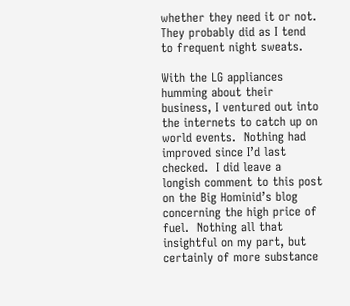whether they need it or not.  They probably did as I tend to frequent night sweats.

With the LG appliances humming about their business, I ventured out into the internets to catch up on world events.  Nothing had improved since I’d last checked.  I did leave a longish comment to this post on the Big Hominid’s blog concerning the high price of fuel.  Nothing all that insightful on my part, but certainly of more substance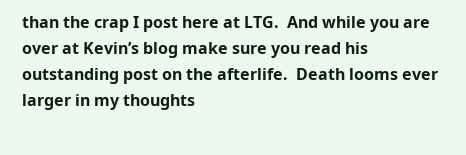than the crap I post here at LTG.  And while you are over at Kevin’s blog make sure you read his outstanding post on the afterlife.  Death looms ever larger in my thoughts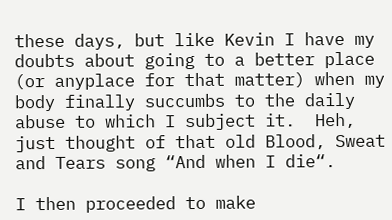these days, but like Kevin I have my doubts about going to a better place (or anyplace for that matter) when my body finally succumbs to the daily abuse to which I subject it.  Heh, just thought of that old Blood, Sweat and Tears song “And when I die“.

I then proceeded to make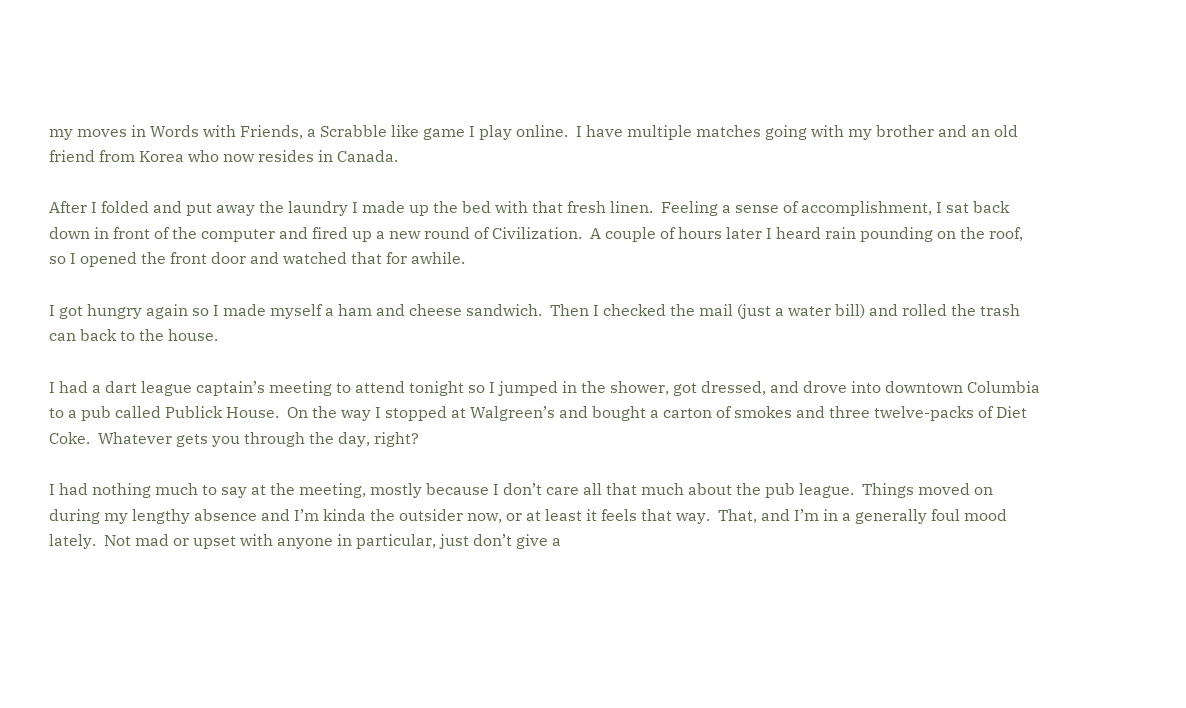my moves in Words with Friends, a Scrabble like game I play online.  I have multiple matches going with my brother and an old friend from Korea who now resides in Canada.

After I folded and put away the laundry I made up the bed with that fresh linen.  Feeling a sense of accomplishment, I sat back down in front of the computer and fired up a new round of Civilization.  A couple of hours later I heard rain pounding on the roof, so I opened the front door and watched that for awhile.

I got hungry again so I made myself a ham and cheese sandwich.  Then I checked the mail (just a water bill) and rolled the trash can back to the house.

I had a dart league captain’s meeting to attend tonight so I jumped in the shower, got dressed, and drove into downtown Columbia to a pub called Publick House.  On the way I stopped at Walgreen’s and bought a carton of smokes and three twelve-packs of Diet Coke.  Whatever gets you through the day, right?

I had nothing much to say at the meeting, mostly because I don’t care all that much about the pub league.  Things moved on during my lengthy absence and I’m kinda the outsider now, or at least it feels that way.  That, and I’m in a generally foul mood lately.  Not mad or upset with anyone in particular, just don’t give a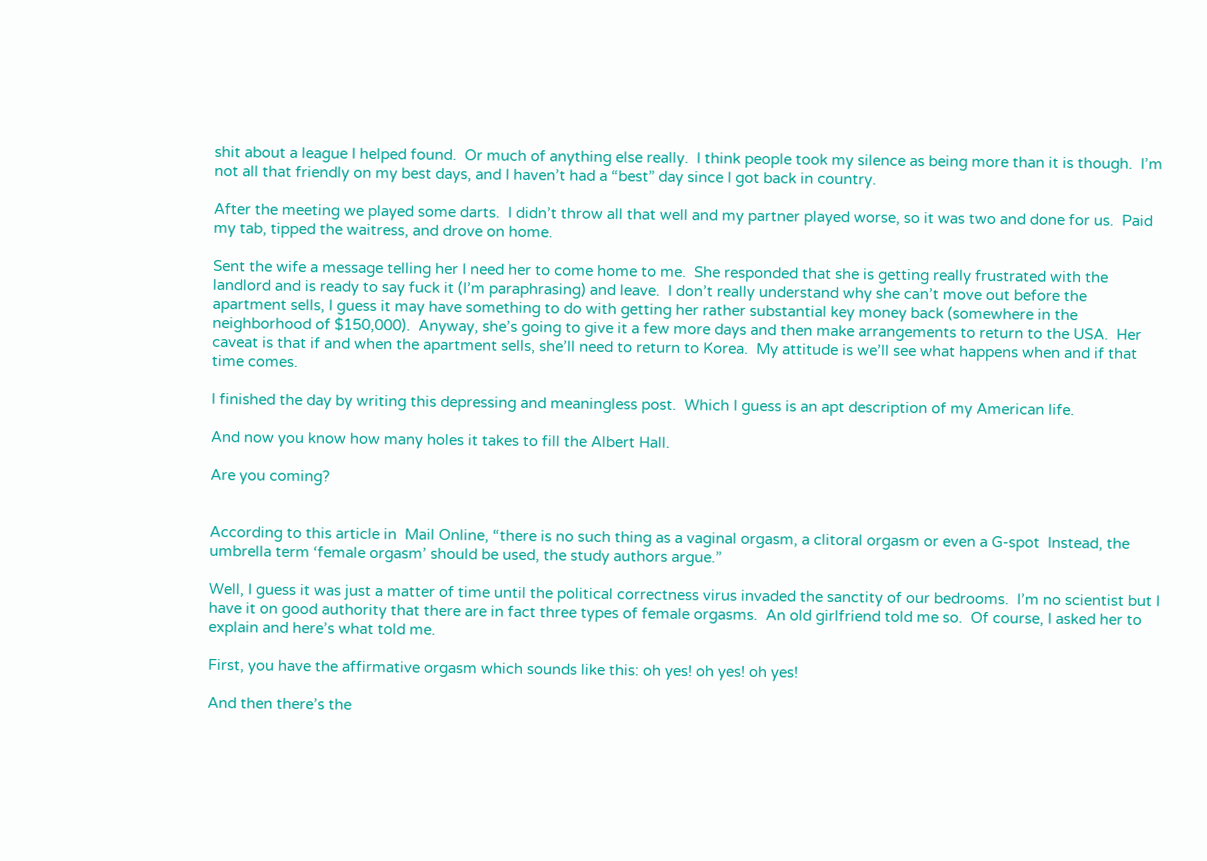shit about a league I helped found.  Or much of anything else really.  I think people took my silence as being more than it is though.  I’m not all that friendly on my best days, and I haven’t had a “best” day since I got back in country.

After the meeting we played some darts.  I didn’t throw all that well and my partner played worse, so it was two and done for us.  Paid my tab, tipped the waitress, and drove on home.

Sent the wife a message telling her I need her to come home to me.  She responded that she is getting really frustrated with the landlord and is ready to say fuck it (I’m paraphrasing) and leave.  I don’t really understand why she can’t move out before the apartment sells, I guess it may have something to do with getting her rather substantial key money back (somewhere in the neighborhood of $150,000).  Anyway, she’s going to give it a few more days and then make arrangements to return to the USA.  Her caveat is that if and when the apartment sells, she’ll need to return to Korea.  My attitude is we’ll see what happens when and if that time comes.

I finished the day by writing this depressing and meaningless post.  Which I guess is an apt description of my American life.

And now you know how many holes it takes to fill the Albert Hall.

Are you coming?


According to this article in  Mail Online, “there is no such thing as a vaginal orgasm, a clitoral orgasm or even a G-spot  Instead, the umbrella term ‘female orgasm’ should be used, the study authors argue.”

Well, I guess it was just a matter of time until the political correctness virus invaded the sanctity of our bedrooms.  I’m no scientist but I have it on good authority that there are in fact three types of female orgasms.  An old girlfriend told me so.  Of course, I asked her to explain and here’s what told me.

First, you have the affirmative orgasm which sounds like this: oh yes! oh yes! oh yes!

And then there’s the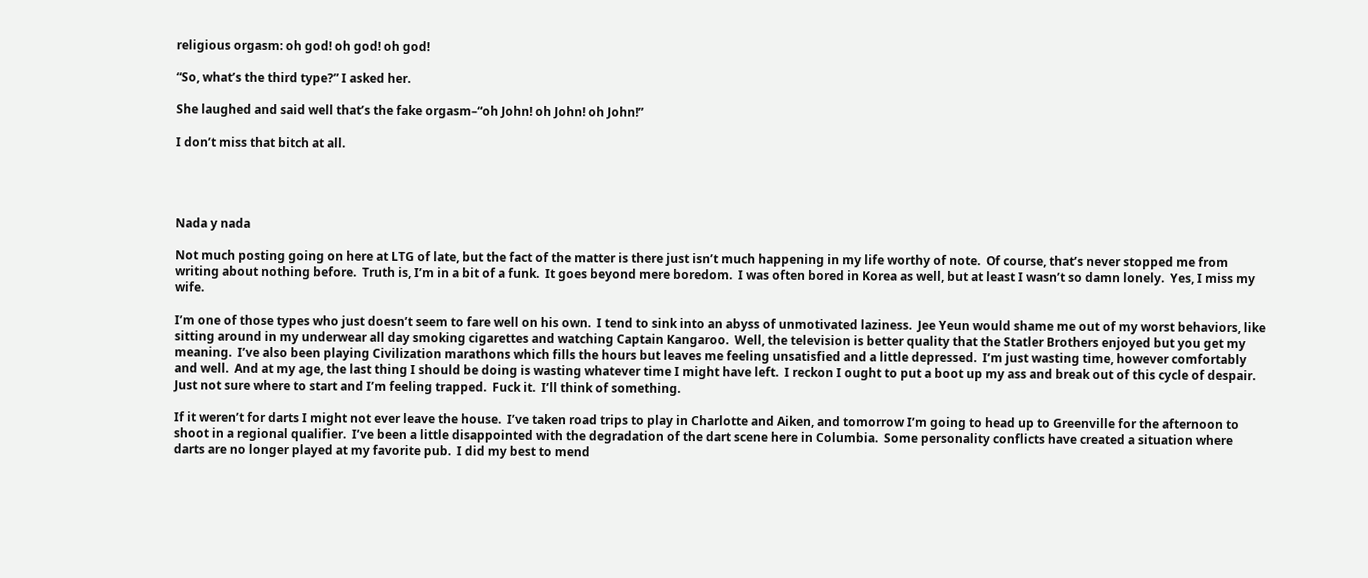religious orgasm: oh god! oh god! oh god!

“So, what’s the third type?” I asked her.

She laughed and said well that’s the fake orgasm–“oh John! oh John! oh John!”

I don’t miss that bitch at all.




Nada y nada

Not much posting going on here at LTG of late, but the fact of the matter is there just isn’t much happening in my life worthy of note.  Of course, that’s never stopped me from writing about nothing before.  Truth is, I’m in a bit of a funk.  It goes beyond mere boredom.  I was often bored in Korea as well, but at least I wasn’t so damn lonely.  Yes, I miss my wife.

I’m one of those types who just doesn’t seem to fare well on his own.  I tend to sink into an abyss of unmotivated laziness.  Jee Yeun would shame me out of my worst behaviors, like sitting around in my underwear all day smoking cigarettes and watching Captain Kangaroo.  Well, the television is better quality that the Statler Brothers enjoyed but you get my meaning.  I’ve also been playing Civilization marathons which fills the hours but leaves me feeling unsatisfied and a little depressed.  I’m just wasting time, however comfortably and well.  And at my age, the last thing I should be doing is wasting whatever time I might have left.  I reckon I ought to put a boot up my ass and break out of this cycle of despair.  Just not sure where to start and I’m feeling trapped.  Fuck it.  I’ll think of something.

If it weren’t for darts I might not ever leave the house.  I’ve taken road trips to play in Charlotte and Aiken, and tomorrow I’m going to head up to Greenville for the afternoon to shoot in a regional qualifier.  I’ve been a little disappointed with the degradation of the dart scene here in Columbia.  Some personality conflicts have created a situation where darts are no longer played at my favorite pub.  I did my best to mend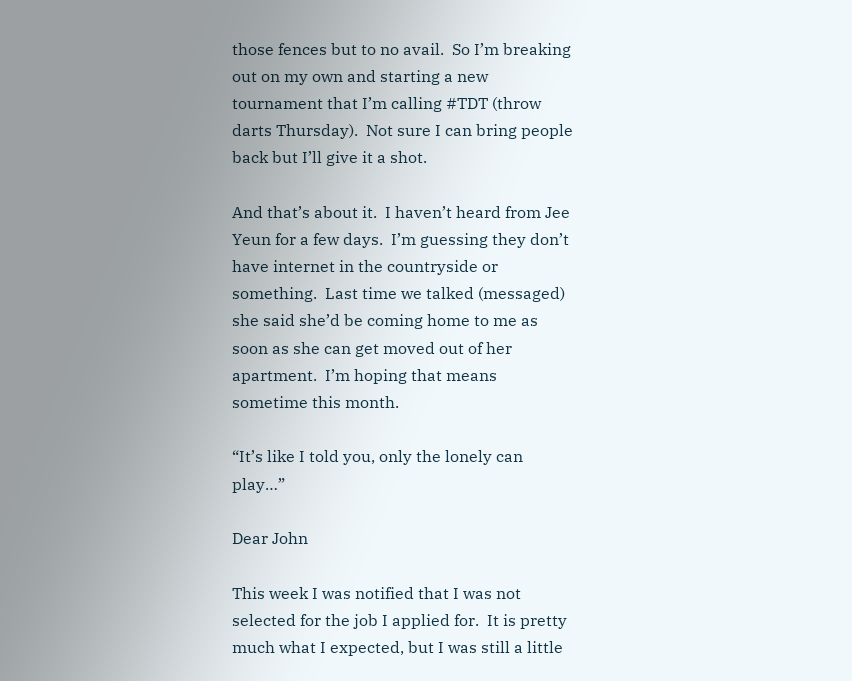those fences but to no avail.  So I’m breaking out on my own and starting a new tournament that I’m calling #TDT (throw darts Thursday).  Not sure I can bring people back but I’ll give it a shot.

And that’s about it.  I haven’t heard from Jee Yeun for a few days.  I’m guessing they don’t have internet in the countryside or something.  Last time we talked (messaged) she said she’d be coming home to me as soon as she can get moved out of her apartment.  I’m hoping that means sometime this month.

“It’s like I told you, only the lonely can play…”

Dear John

This week I was notified that I was not selected for the job I applied for.  It is pretty much what I expected, but I was still a little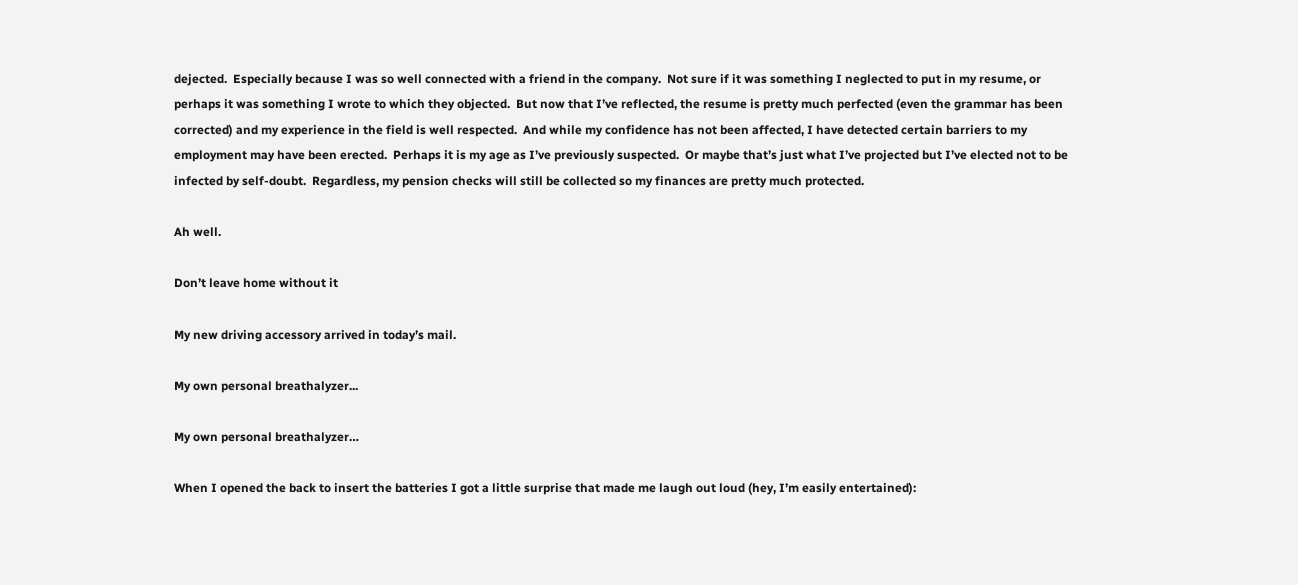dejected.  Especially because I was so well connected with a friend in the company.  Not sure if it was something I neglected to put in my resume, or perhaps it was something I wrote to which they objected.  But now that I’ve reflected, the resume is pretty much perfected (even the grammar has been corrected) and my experience in the field is well respected.  And while my confidence has not been affected, I have detected certain barriers to my employment may have been erected.  Perhaps it is my age as I’ve previously suspected.  Or maybe that’s just what I’ve projected but I’ve elected not to be infected by self-doubt.  Regardless, my pension checks will still be collected so my finances are pretty much protected.

Ah well.

Don’t leave home without it

My new driving accessory arrived in today’s mail.

My own personal breathalyzer...

My own personal breathalyzer…

When I opened the back to insert the batteries I got a little surprise that made me laugh out loud (hey, I’m easily entertained):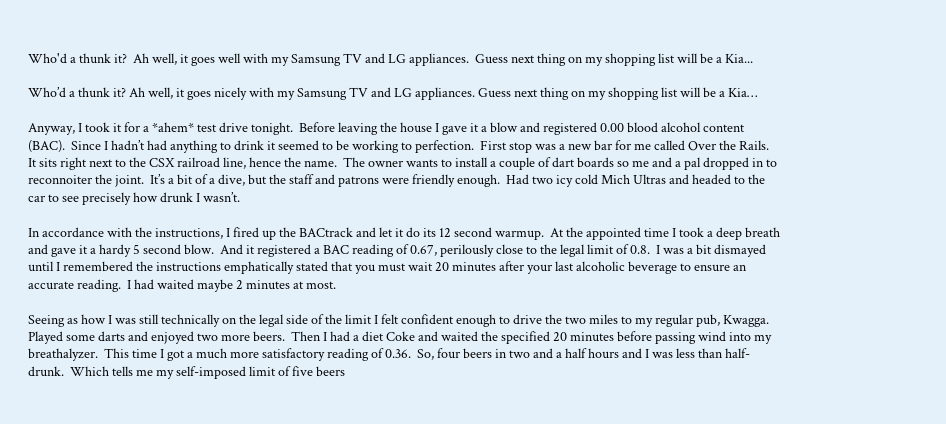Who'd a thunk it?  Ah well, it goes well with my Samsung TV and LG appliances.  Guess next thing on my shopping list will be a Kia...

Who’d a thunk it? Ah well, it goes nicely with my Samsung TV and LG appliances. Guess next thing on my shopping list will be a Kia…

Anyway, I took it for a *ahem* test drive tonight.  Before leaving the house I gave it a blow and registered 0.00 blood alcohol content (BAC).  Since I hadn’t had anything to drink it seemed to be working to perfection.  First stop was a new bar for me called Over the Rails.  It sits right next to the CSX railroad line, hence the name.  The owner wants to install a couple of dart boards so me and a pal dropped in to reconnoiter the joint.  It’s a bit of a dive, but the staff and patrons were friendly enough.  Had two icy cold Mich Ultras and headed to the car to see precisely how drunk I wasn’t.

In accordance with the instructions, I fired up the BACtrack and let it do its 12 second warmup.  At the appointed time I took a deep breath and gave it a hardy 5 second blow.  And it registered a BAC reading of 0.67, perilously close to the legal limit of 0.8.  I was a bit dismayed until I remembered the instructions emphatically stated that you must wait 20 minutes after your last alcoholic beverage to ensure an accurate reading.  I had waited maybe 2 minutes at most.

Seeing as how I was still technically on the legal side of the limit I felt confident enough to drive the two miles to my regular pub, Kwagga.  Played some darts and enjoyed two more beers.  Then I had a diet Coke and waited the specified 20 minutes before passing wind into my breathalyzer.  This time I got a much more satisfactory reading of 0.36.  So, four beers in two and a half hours and I was less than half-drunk.  Which tells me my self-imposed limit of five beers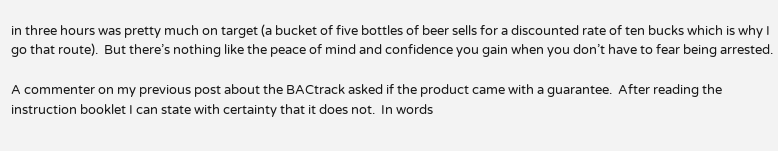in three hours was pretty much on target (a bucket of five bottles of beer sells for a discounted rate of ten bucks which is why I go that route).  But there’s nothing like the peace of mind and confidence you gain when you don’t have to fear being arrested.

A commenter on my previous post about the BACtrack asked if the product came with a guarantee.  After reading the instruction booklet I can state with certainty that it does not.  In words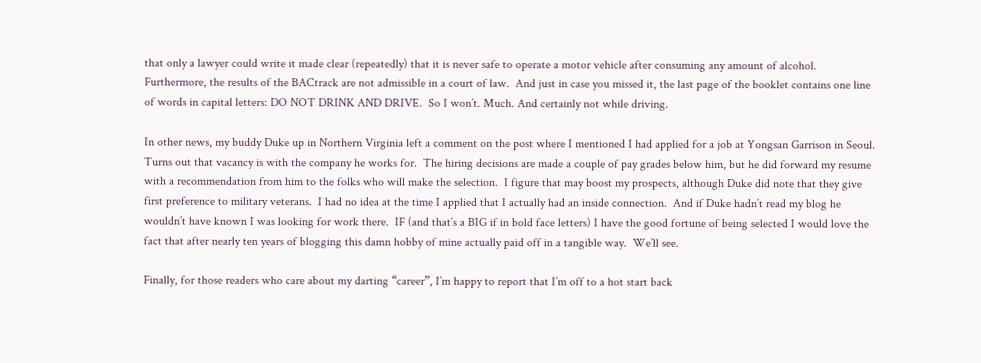that only a lawyer could write it made clear (repeatedly) that it is never safe to operate a motor vehicle after consuming any amount of alcohol.  Furthermore, the results of the BACtrack are not admissible in a court of law.  And just in case you missed it, the last page of the booklet contains one line of words in capital letters: DO NOT DRINK AND DRIVE.  So I won’t. Much. And certainly not while driving.

In other news, my buddy Duke up in Northern Virginia left a comment on the post where I mentioned I had applied for a job at Yongsan Garrison in Seoul.  Turns out that vacancy is with the company he works for.  The hiring decisions are made a couple of pay grades below him, but he did forward my resume with a recommendation from him to the folks who will make the selection.  I figure that may boost my prospects, although Duke did note that they give first preference to military veterans.  I had no idea at the time I applied that I actually had an inside connection.  And if Duke hadn’t read my blog he wouldn’t have known I was looking for work there.  IF (and that’s a BIG if in bold face letters) I have the good fortune of being selected I would love the fact that after nearly ten years of blogging this damn hobby of mine actually paid off in a tangible way.  We’ll see.

Finally, for those readers who care about my darting “career”, I’m happy to report that I’m off to a hot start back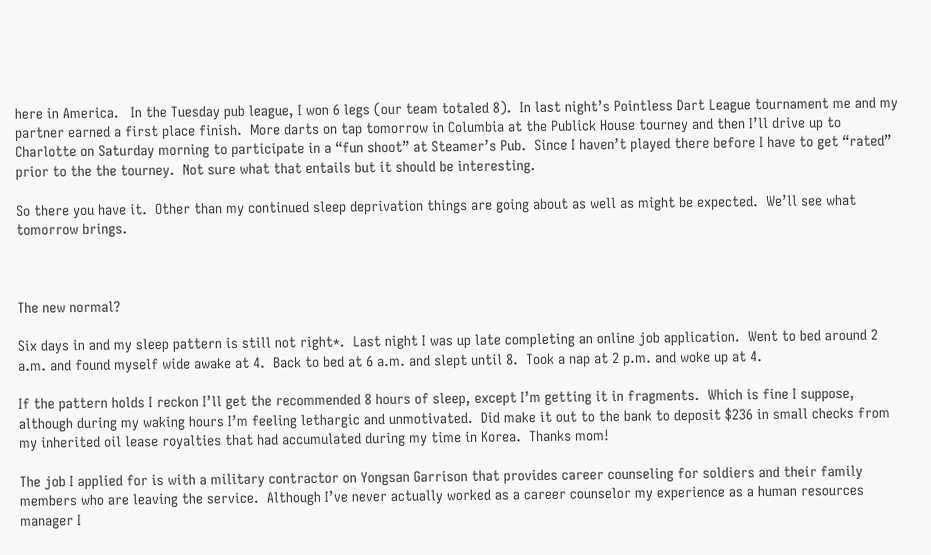here in America.   In the Tuesday pub league, I won 6 legs (our team totaled 8).  In last night’s Pointless Dart League tournament me and my partner earned a first place finish.  More darts on tap tomorrow in Columbia at the Publick House tourney and then I’ll drive up to Charlotte on Saturday morning to participate in a “fun shoot” at Steamer’s Pub.  Since I haven’t played there before I have to get “rated” prior to the the tourney.  Not sure what that entails but it should be interesting.

So there you have it.  Other than my continued sleep deprivation things are going about as well as might be expected.  We’ll see what tomorrow brings.



The new normal?

Six days in and my sleep pattern is still not right*.  Last night I was up late completing an online job application.  Went to bed around 2 a.m. and found myself wide awake at 4.  Back to bed at 6 a.m. and slept until 8.  Took a nap at 2 p.m. and woke up at 4.

If the pattern holds I reckon I’ll get the recommended 8 hours of sleep, except I’m getting it in fragments.  Which is fine I suppose, although during my waking hours I’m feeling lethargic and unmotivated.  Did make it out to the bank to deposit $236 in small checks from my inherited oil lease royalties that had accumulated during my time in Korea.  Thanks mom!

The job I applied for is with a military contractor on Yongsan Garrison that provides career counseling for soldiers and their family members who are leaving the service.  Although I’ve never actually worked as a career counselor my experience as a human resources manager I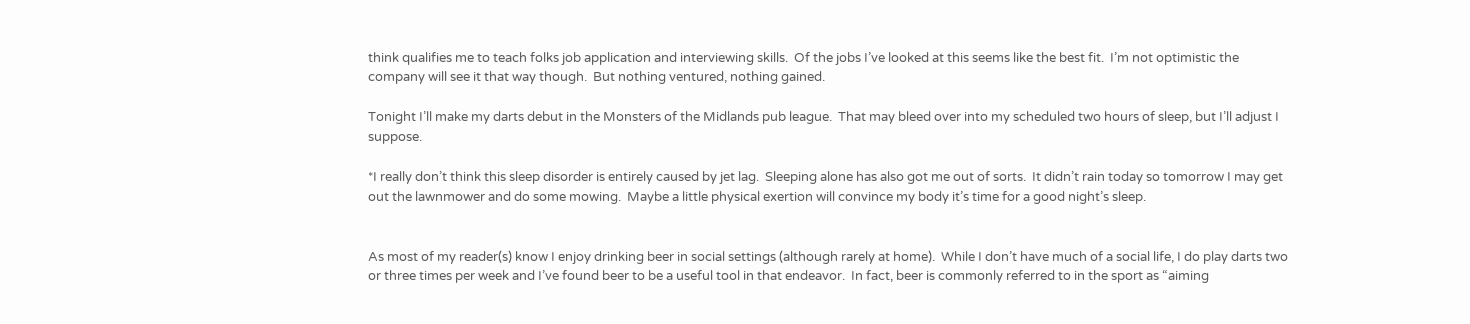think qualifies me to teach folks job application and interviewing skills.  Of the jobs I’ve looked at this seems like the best fit.  I’m not optimistic the company will see it that way though.  But nothing ventured, nothing gained.

Tonight I’ll make my darts debut in the Monsters of the Midlands pub league.  That may bleed over into my scheduled two hours of sleep, but I’ll adjust I suppose.

*I really don’t think this sleep disorder is entirely caused by jet lag.  Sleeping alone has also got me out of sorts.  It didn’t rain today so tomorrow I may get out the lawnmower and do some mowing.  Maybe a little physical exertion will convince my body it’s time for a good night’s sleep.


As most of my reader(s) know I enjoy drinking beer in social settings (although rarely at home).  While I don’t have much of a social life, I do play darts two or three times per week and I’ve found beer to be a useful tool in that endeavor.  In fact, beer is commonly referred to in the sport as “aiming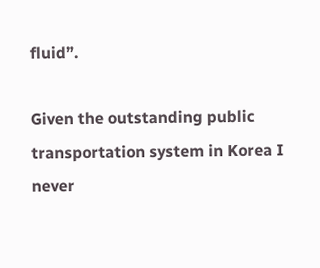fluid”.

Given the outstanding public transportation system in Korea I never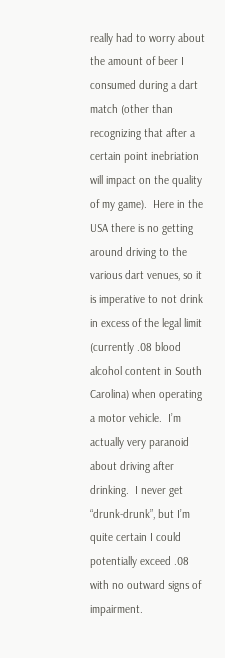really had to worry about the amount of beer I consumed during a dart match (other than recognizing that after a certain point inebriation will impact on the quality of my game).  Here in the USA there is no getting around driving to the various dart venues, so it is imperative to not drink in excess of the legal limit (currently .08 blood alcohol content in South Carolina) when operating a motor vehicle.  I’m actually very paranoid about driving after drinking.  I never get “drunk-drunk”, but I’m quite certain I could potentially exceed .08 with no outward signs of impairment.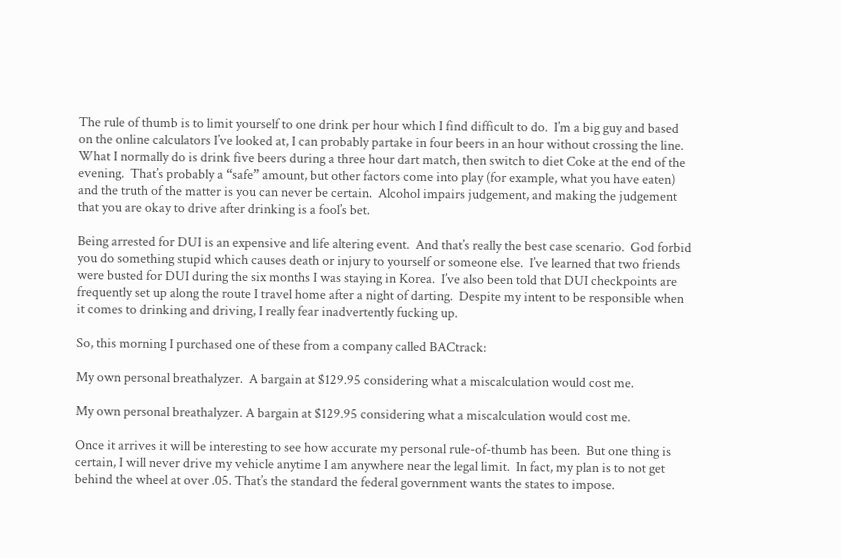The rule of thumb is to limit yourself to one drink per hour which I find difficult to do.  I’m a big guy and based on the online calculators I’ve looked at, I can probably partake in four beers in an hour without crossing the line.  What I normally do is drink five beers during a three hour dart match, then switch to diet Coke at the end of the evening.  That’s probably a “safe” amount, but other factors come into play (for example, what you have eaten) and the truth of the matter is you can never be certain.  Alcohol impairs judgement, and making the judgement that you are okay to drive after drinking is a fool’s bet.

Being arrested for DUI is an expensive and life altering event.  And that’s really the best case scenario.  God forbid you do something stupid which causes death or injury to yourself or someone else.  I’ve learned that two friends were busted for DUI during the six months I was staying in Korea.  I’ve also been told that DUI checkpoints are frequently set up along the route I travel home after a night of darting.  Despite my intent to be responsible when it comes to drinking and driving, I really fear inadvertently fucking up.

So, this morning I purchased one of these from a company called BACtrack:

My own personal breathalyzer.  A bargain at $129.95 considering what a miscalculation would cost me.

My own personal breathalyzer. A bargain at $129.95 considering what a miscalculation would cost me.

Once it arrives it will be interesting to see how accurate my personal rule-of-thumb has been.  But one thing is certain, I will never drive my vehicle anytime I am anywhere near the legal limit.  In fact, my plan is to not get behind the wheel at over .05. That’s the standard the federal government wants the states to impose.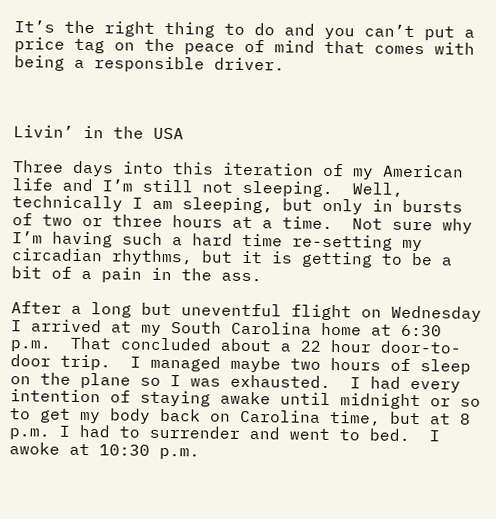It’s the right thing to do and you can’t put a price tag on the peace of mind that comes with being a responsible driver.



Livin’ in the USA

Three days into this iteration of my American life and I’m still not sleeping.  Well, technically I am sleeping, but only in bursts of two or three hours at a time.  Not sure why I’m having such a hard time re-setting my circadian rhythms, but it is getting to be a bit of a pain in the ass.

After a long but uneventful flight on Wednesday I arrived at my South Carolina home at 6:30 p.m.  That concluded about a 22 hour door-to-door trip.  I managed maybe two hours of sleep on the plane so I was exhausted.  I had every intention of staying awake until midnight or so to get my body back on Carolina time, but at 8 p.m. I had to surrender and went to bed.  I awoke at 10:30 p.m.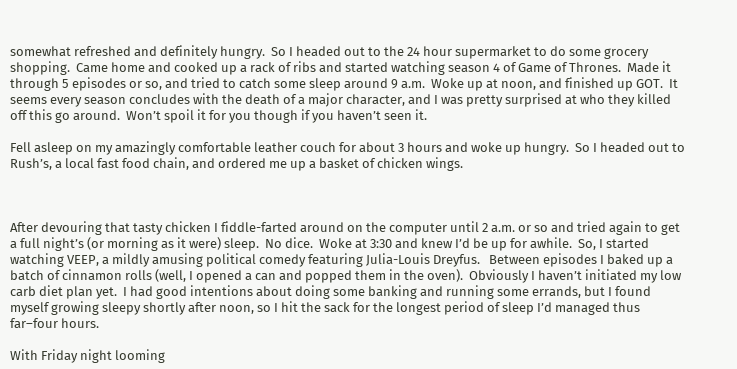somewhat refreshed and definitely hungry.  So I headed out to the 24 hour supermarket to do some grocery shopping.  Came home and cooked up a rack of ribs and started watching season 4 of Game of Thrones.  Made it through 5 episodes or so, and tried to catch some sleep around 9 a.m.  Woke up at noon, and finished up GOT.  It seems every season concludes with the death of a major character, and I was pretty surprised at who they killed off this go around.  Won’t spoil it for you though if you haven’t seen it.

Fell asleep on my amazingly comfortable leather couch for about 3 hours and woke up hungry.  So I headed out to Rush’s, a local fast food chain, and ordered me up a basket of chicken wings.



After devouring that tasty chicken I fiddle-farted around on the computer until 2 a.m. or so and tried again to get a full night’s (or morning as it were) sleep.  No dice.  Woke at 3:30 and knew I’d be up for awhile.  So, I started watching VEEP, a mildly amusing political comedy featuring Julia-Louis Dreyfus.   Between episodes I baked up a batch of cinnamon rolls (well, I opened a can and popped them in the oven).  Obviously I haven’t initiated my low carb diet plan yet.  I had good intentions about doing some banking and running some errands, but I found myself growing sleepy shortly after noon, so I hit the sack for the longest period of sleep I’d managed thus far–four hours.

With Friday night looming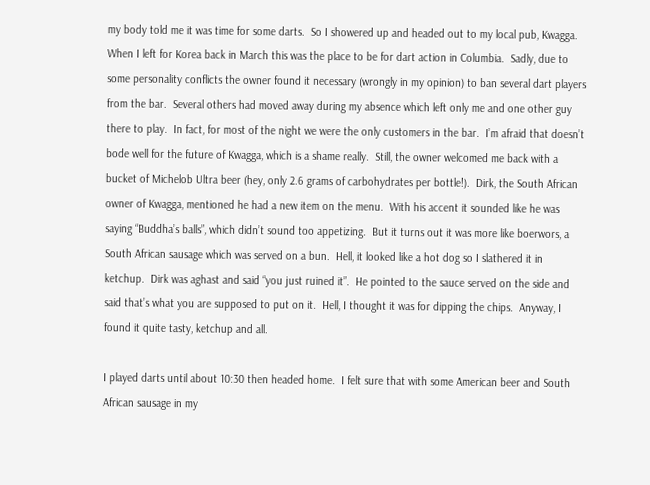my body told me it was time for some darts.  So I showered up and headed out to my local pub, Kwagga.  When I left for Korea back in March this was the place to be for dart action in Columbia.  Sadly, due to some personality conflicts the owner found it necessary (wrongly in my opinion) to ban several dart players from the bar.  Several others had moved away during my absence which left only me and one other guy there to play.  In fact, for most of the night we were the only customers in the bar.  I’m afraid that doesn’t bode well for the future of Kwagga, which is a shame really.  Still, the owner welcomed me back with a bucket of Michelob Ultra beer (hey, only 2.6 grams of carbohydrates per bottle!).  Dirk, the South African owner of Kwagga, mentioned he had a new item on the menu.  With his accent it sounded like he was saying “Buddha’s balls”, which didn’t sound too appetizing.  But it turns out it was more like boerwors, a South African sausage which was served on a bun.  Hell, it looked like a hot dog so I slathered it in ketchup.  Dirk was aghast and said “you just ruined it”.  He pointed to the sauce served on the side and said that’s what you are supposed to put on it.  Hell, I thought it was for dipping the chips.  Anyway, I found it quite tasty, ketchup and all.

I played darts until about 10:30 then headed home.  I felt sure that with some American beer and South African sausage in my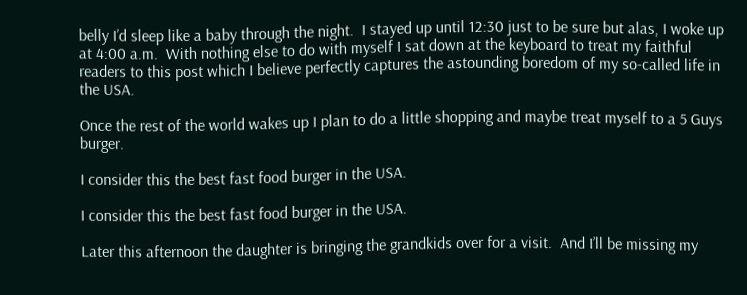belly I’d sleep like a baby through the night.  I stayed up until 12:30 just to be sure but alas, I woke up at 4:00 a.m.  With nothing else to do with myself I sat down at the keyboard to treat my faithful readers to this post which I believe perfectly captures the astounding boredom of my so-called life in the USA.

Once the rest of the world wakes up I plan to do a little shopping and maybe treat myself to a 5 Guys burger.

I consider this the best fast food burger in the USA.

I consider this the best fast food burger in the USA.

Later this afternoon the daughter is bringing the grandkids over for a visit.  And I’ll be missing my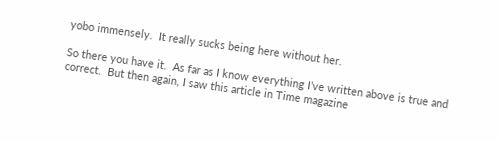yobo immensely.  It really sucks being here without her.

So there you have it.  As far as I know everything I’ve written above is true and correct.  But then again, I saw this article in Time magazine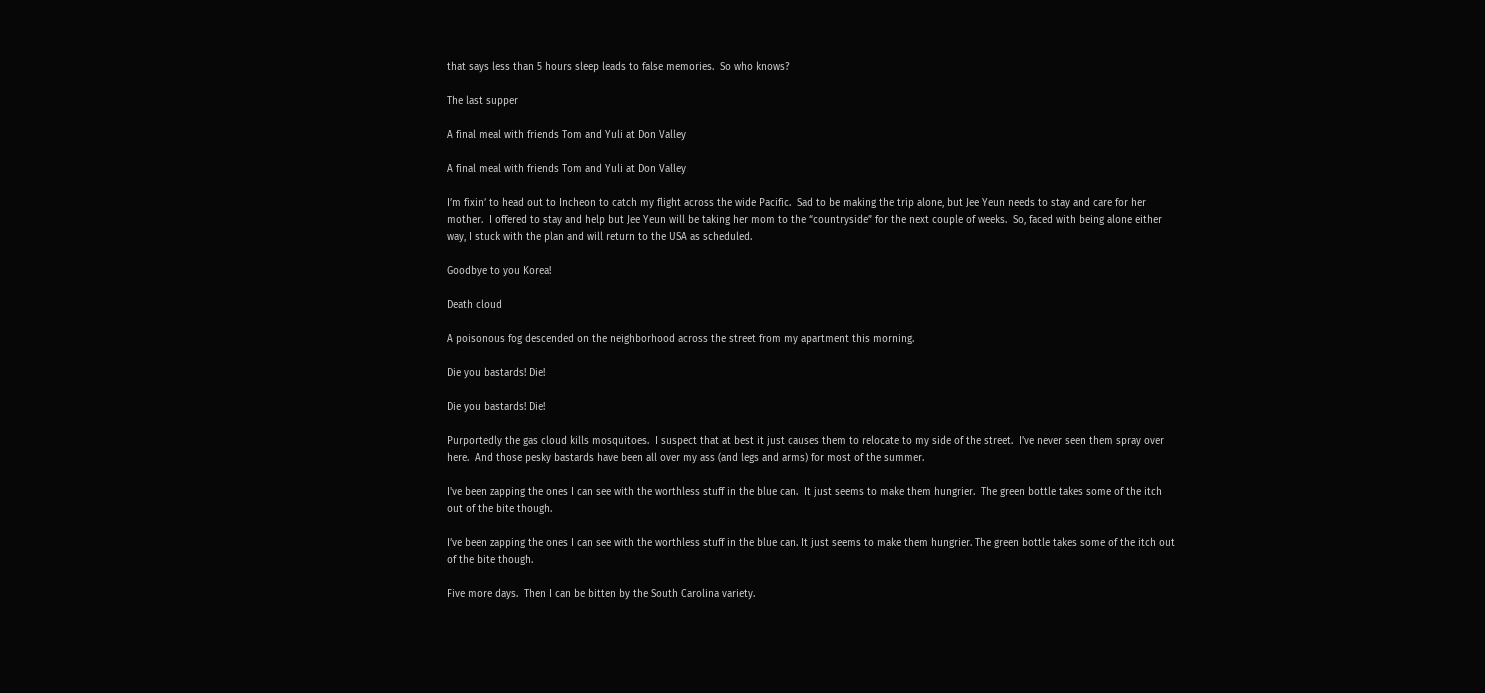that says less than 5 hours sleep leads to false memories.  So who knows?

The last supper

A final meal with friends Tom and Yuli at Don Valley

A final meal with friends Tom and Yuli at Don Valley

I’m fixin’ to head out to Incheon to catch my flight across the wide Pacific.  Sad to be making the trip alone, but Jee Yeun needs to stay and care for her mother.  I offered to stay and help but Jee Yeun will be taking her mom to the “countryside” for the next couple of weeks.  So, faced with being alone either way, I stuck with the plan and will return to the USA as scheduled.

Goodbye to you Korea!

Death cloud

A poisonous fog descended on the neighborhood across the street from my apartment this morning.

Die you bastards! Die!

Die you bastards! Die!

Purportedly the gas cloud kills mosquitoes.  I suspect that at best it just causes them to relocate to my side of the street.  I’ve never seen them spray over here.  And those pesky bastards have been all over my ass (and legs and arms) for most of the summer.

I've been zapping the ones I can see with the worthless stuff in the blue can.  It just seems to make them hungrier.  The green bottle takes some of the itch out of the bite though.

I’ve been zapping the ones I can see with the worthless stuff in the blue can. It just seems to make them hungrier. The green bottle takes some of the itch out of the bite though.

Five more days.  Then I can be bitten by the South Carolina variety.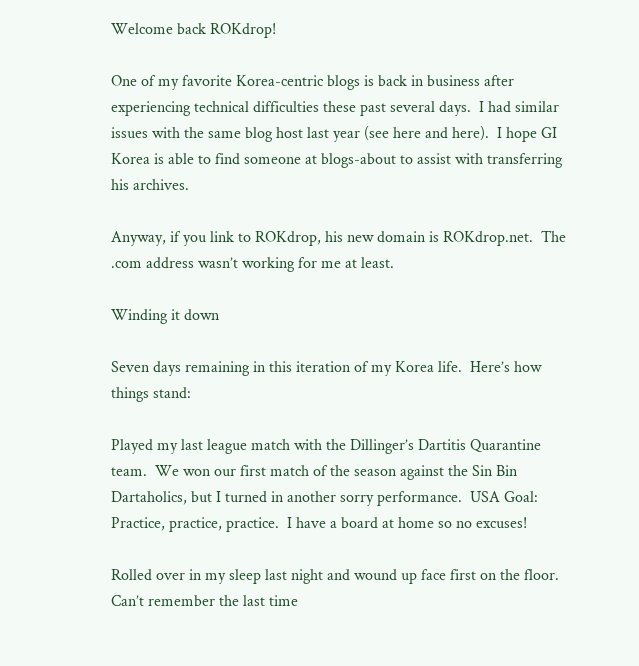Welcome back ROKdrop!

One of my favorite Korea-centric blogs is back in business after experiencing technical difficulties these past several days.  I had similar issues with the same blog host last year (see here and here).  I hope GI Korea is able to find someone at blogs-about to assist with transferring his archives.

Anyway, if you link to ROKdrop, his new domain is ROKdrop.net.  The .com address wasn’t working for me at least.

Winding it down

Seven days remaining in this iteration of my Korea life.  Here’s how things stand:

Played my last league match with the Dillinger’s Dartitis Quarantine team.  We won our first match of the season against the Sin Bin Dartaholics, but I turned in another sorry performance.  USA Goal: Practice, practice, practice.  I have a board at home so no excuses!

Rolled over in my sleep last night and wound up face first on the floor.  Can’t remember the last time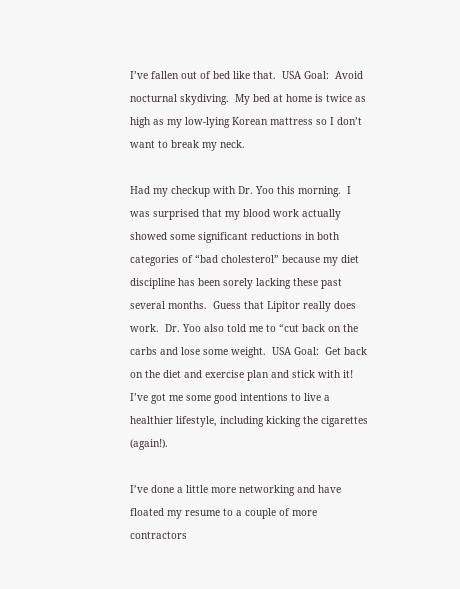I’ve fallen out of bed like that.  USA Goal:  Avoid nocturnal skydiving.  My bed at home is twice as high as my low-lying Korean mattress so I don’t want to break my neck.

Had my checkup with Dr. Yoo this morning.  I was surprised that my blood work actually showed some significant reductions in both categories of “bad cholesterol” because my diet discipline has been sorely lacking these past several months.  Guess that Lipitor really does work.  Dr. Yoo also told me to “cut back on the carbs and lose some weight.  USA Goal:  Get back on the diet and exercise plan and stick with it!  I’ve got me some good intentions to live a healthier lifestyle, including kicking the cigarettes (again!).

I’ve done a little more networking and have floated my resume to a couple of more contractors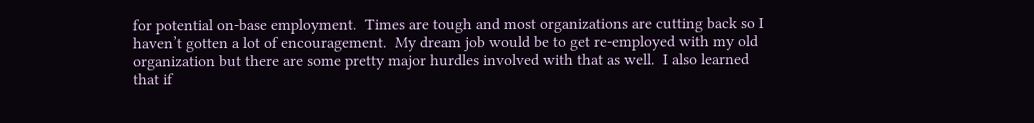for potential on-base employment.  Times are tough and most organizations are cutting back so I haven’t gotten a lot of encouragement.  My dream job would be to get re-employed with my old organization but there are some pretty major hurdles involved with that as well.  I also learned that if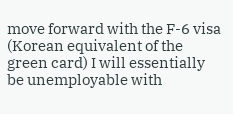move forward with the F-6 visa (Korean equivalent of the green card) I will essentially be unemployable with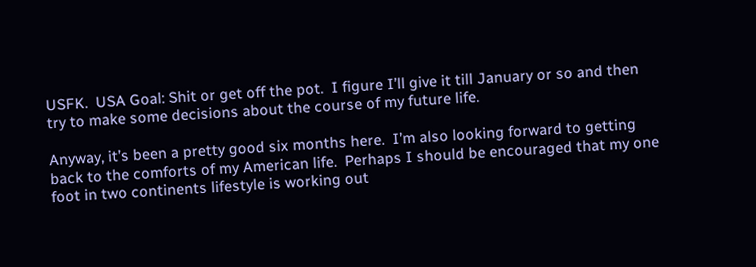USFK.  USA Goal: Shit or get off the pot.  I figure I’ll give it till January or so and then try to make some decisions about the course of my future life.

Anyway, it’s been a pretty good six months here.  I’m also looking forward to getting back to the comforts of my American life.  Perhaps I should be encouraged that my one foot in two continents lifestyle is working out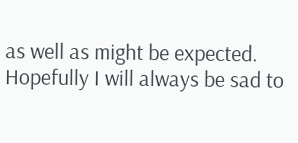as well as might be expected.  Hopefully I will always be sad to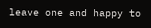leave one and happy to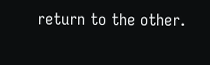return to the other.